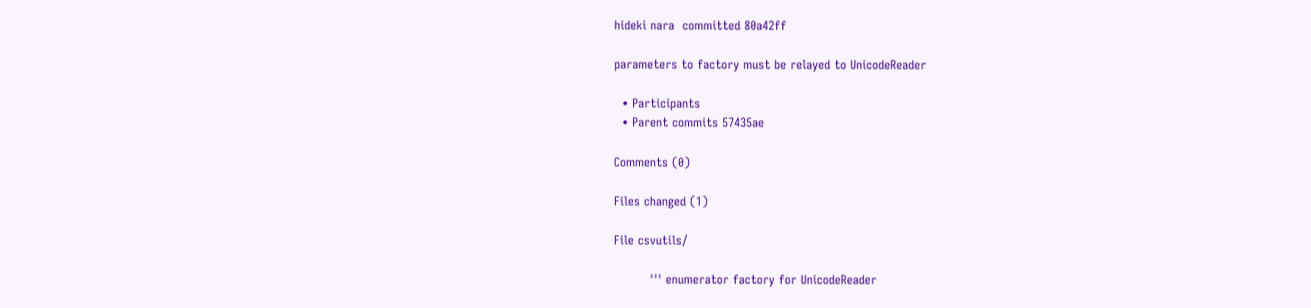hideki nara  committed 80a42ff

parameters to factory must be relayed to UnicodeReader

  • Participants
  • Parent commits 57435ae

Comments (0)

Files changed (1)

File csvutils/

         ''' enumerator factory for UnicodeReader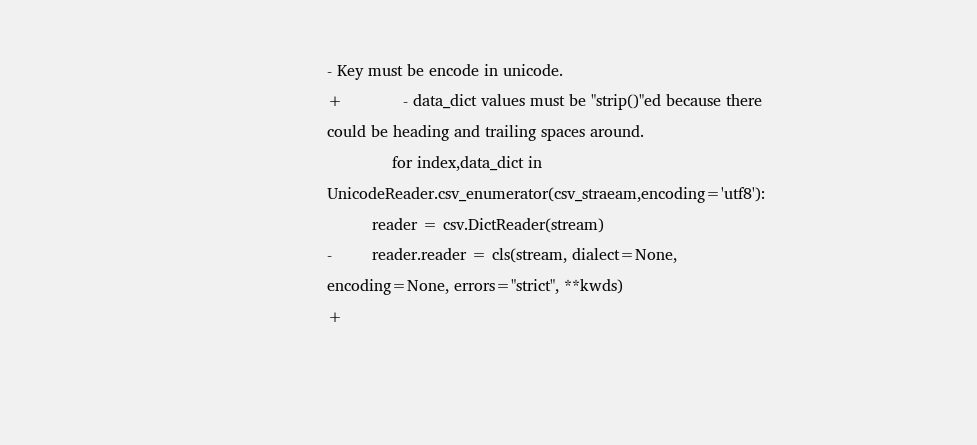- Key must be encode in unicode.
+            - data_dict values must be "strip()"ed because there could be heading and trailing spaces around.
             for index,data_dict in UnicodeReader.csv_enumerator(csv_straeam,encoding='utf8'):
         reader = csv.DictReader(stream)
-        reader.reader = cls(stream, dialect=None, encoding=None, errors="strict", **kwds)
+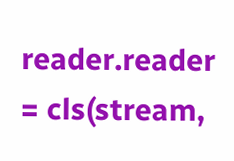reader.reader = cls(stream,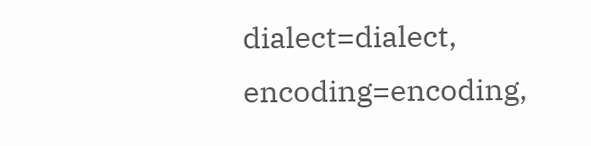dialect=dialect, encoding=encoding,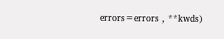errors=errors , **kwds)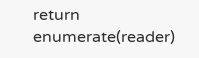return enumerate(reader)